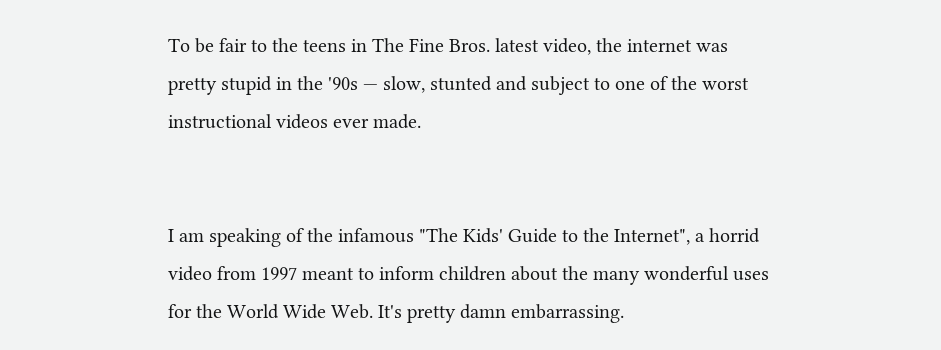To be fair to the teens in The Fine Bros. latest video, the internet was pretty stupid in the '90s — slow, stunted and subject to one of the worst instructional videos ever made.


I am speaking of the infamous "The Kids' Guide to the Internet", a horrid video from 1997 meant to inform children about the many wonderful uses for the World Wide Web. It's pretty damn embarrassing.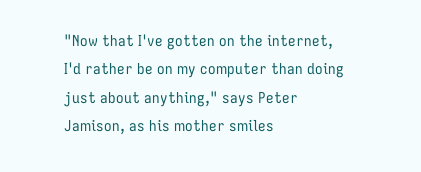"Now that I've gotten on the internet, I'd rather be on my computer than doing just about anything," says Peter Jamison, as his mother smiles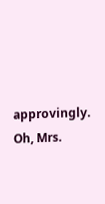approvingly. Oh, Mrs.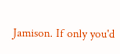Jamison. If only you'd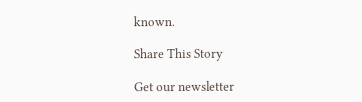known.

Share This Story

Get our newsletter